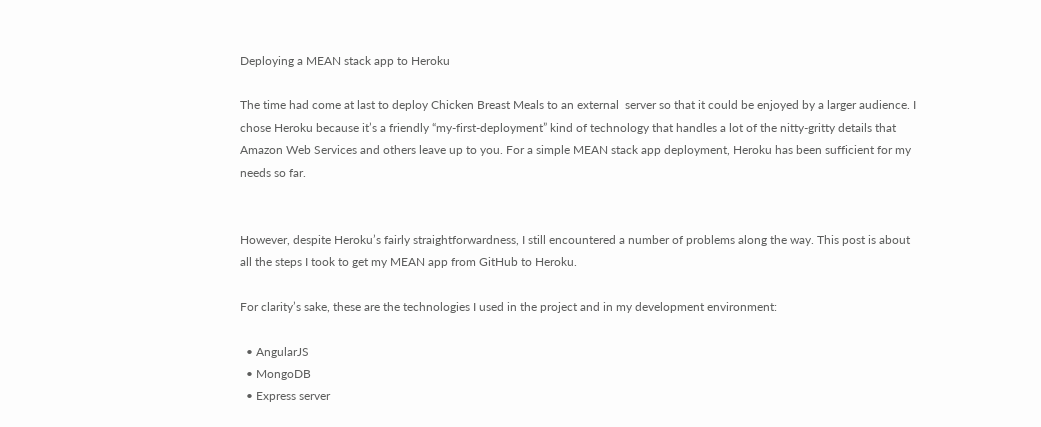Deploying a MEAN stack app to Heroku

The time had come at last to deploy Chicken Breast Meals to an external  server so that it could be enjoyed by a larger audience. I chose Heroku because it’s a friendly “my-first-deployment” kind of technology that handles a lot of the nitty-gritty details that Amazon Web Services and others leave up to you. For a simple MEAN stack app deployment, Heroku has been sufficient for my needs so far.


However, despite Heroku’s fairly straightforwardness, I still encountered a number of problems along the way. This post is about all the steps I took to get my MEAN app from GitHub to Heroku.

For clarity’s sake, these are the technologies I used in the project and in my development environment:

  • AngularJS
  • MongoDB
  • Express server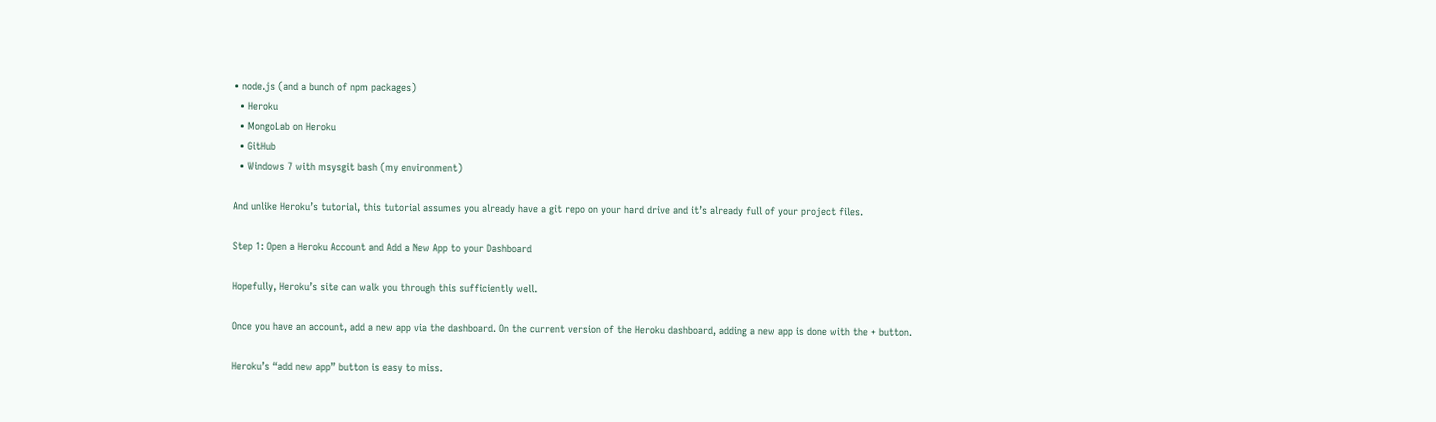• node.js (and a bunch of npm packages)
  • Heroku
  • MongoLab on Heroku
  • GitHub
  • Windows 7 with msysgit bash (my environment)

And unlike Heroku’s tutorial, this tutorial assumes you already have a git repo on your hard drive and it’s already full of your project files.

Step 1: Open a Heroku Account and Add a New App to your Dashboard

Hopefully, Heroku’s site can walk you through this sufficiently well.

Once you have an account, add a new app via the dashboard. On the current version of the Heroku dashboard, adding a new app is done with the + button.

Heroku’s “add new app” button is easy to miss.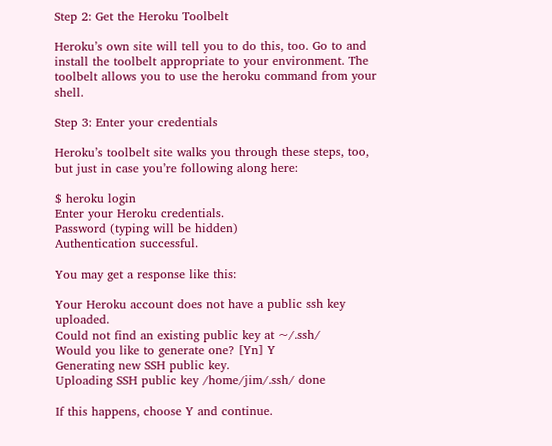Step 2: Get the Heroku Toolbelt

Heroku’s own site will tell you to do this, too. Go to and install the toolbelt appropriate to your environment. The toolbelt allows you to use the heroku command from your shell.

Step 3: Enter your credentials

Heroku’s toolbelt site walks you through these steps, too, but just in case you’re following along here:

$ heroku login
Enter your Heroku credentials.
Password (typing will be hidden)
Authentication successful.

You may get a response like this:

Your Heroku account does not have a public ssh key uploaded.
Could not find an existing public key at ~/.ssh/
Would you like to generate one? [Yn] Y
Generating new SSH public key.
Uploading SSH public key /home/jim/.ssh/ done

If this happens, choose Y and continue.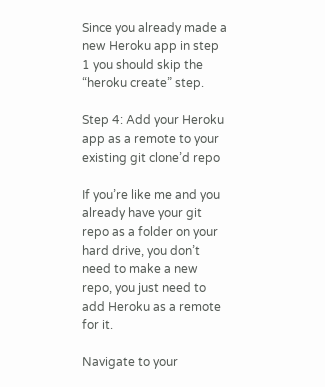Since you already made a new Heroku app in step 1 you should skip the “heroku create” step.

Step 4: Add your Heroku app as a remote to your existing git clone’d repo

If you’re like me and you already have your git repo as a folder on your hard drive, you don’t need to make a new repo, you just need to add Heroku as a remote for it.

Navigate to your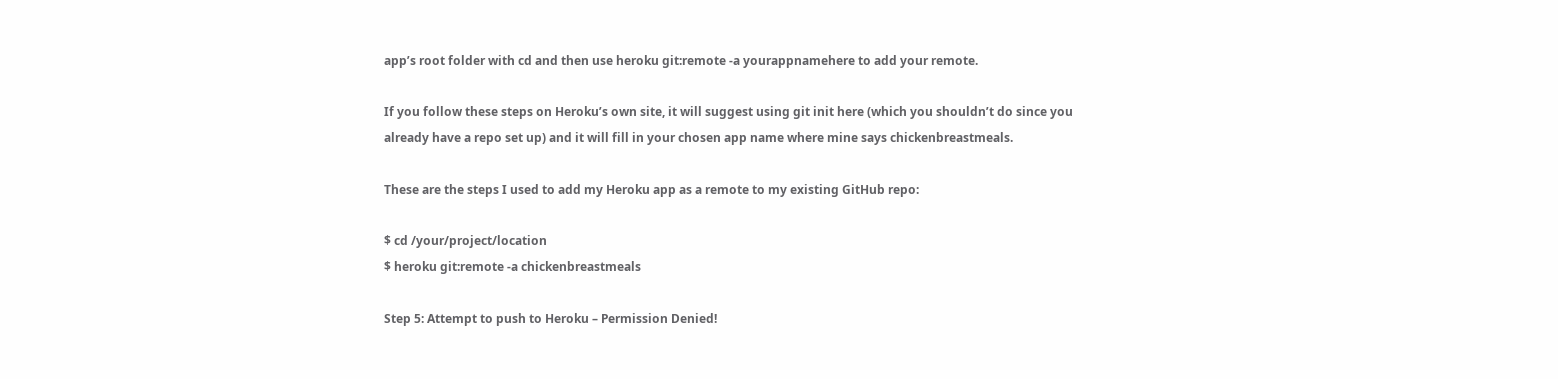app’s root folder with cd and then use heroku git:remote -a yourappnamehere to add your remote.

If you follow these steps on Heroku’s own site, it will suggest using git init here (which you shouldn’t do since you already have a repo set up) and it will fill in your chosen app name where mine says chickenbreastmeals.

These are the steps I used to add my Heroku app as a remote to my existing GitHub repo:

$ cd /your/project/location
$ heroku git:remote -a chickenbreastmeals

Step 5: Attempt to push to Heroku – Permission Denied!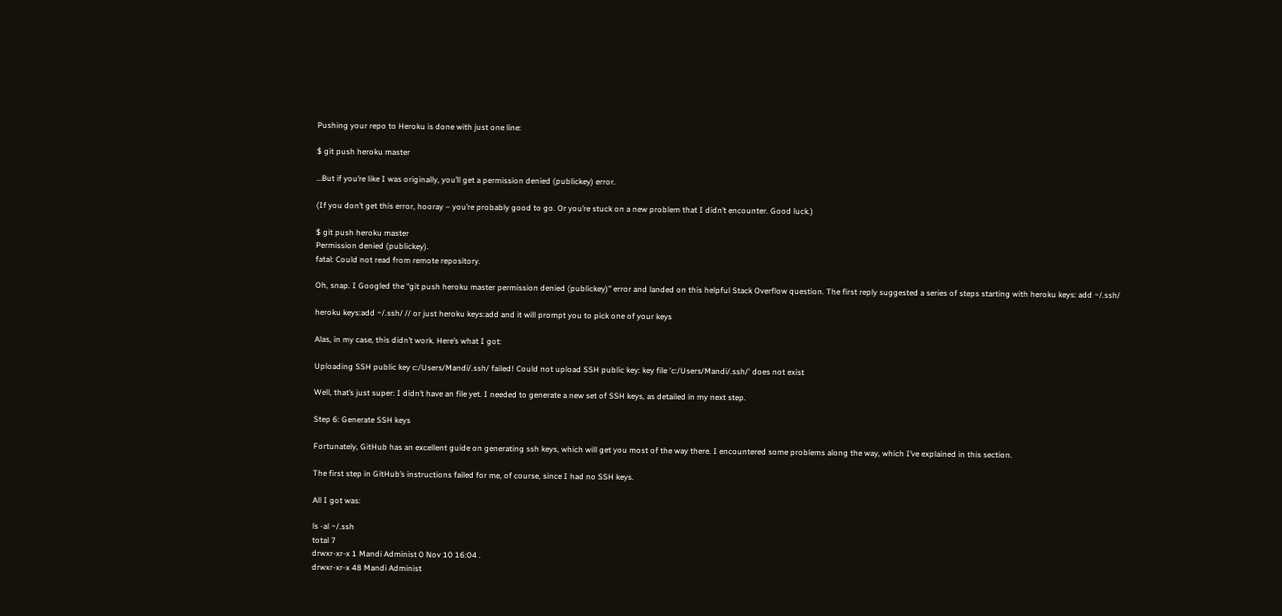Pushing your repo to Heroku is done with just one line:

$ git push heroku master

…But if you’re like I was originally, you’ll get a permission denied (publickey) error.

(If you don’t get this error, hooray – you’re probably good to go. Or you’re stuck on a new problem that I didn’t encounter. Good luck.)

$ git push heroku master
Permission denied (publickey).
fatal: Could not read from remote repository.

Oh, snap. I Googled the “git push heroku master permission denied (publickey)” error and landed on this helpful Stack Overflow question. The first reply suggested a series of steps starting with heroku keys: add ~/.ssh/

heroku keys:add ~/.ssh/ // or just heroku keys:add and it will prompt you to pick one of your keys

Alas, in my case, this didn’t work. Here’s what I got:

Uploading SSH public key c:/Users/Mandi/.ssh/ failed! Could not upload SSH public key: key file 'c:/Users/Mandi/.ssh/' does not exist

Well, that’s just super: I didn’t have an file yet. I needed to generate a new set of SSH keys, as detailed in my next step.

Step 6: Generate SSH keys

Fortunately, GitHub has an excellent guide on generating ssh keys, which will get you most of the way there. I encountered some problems along the way, which I’ve explained in this section.

The first step in GitHub’s instructions failed for me, of course, since I had no SSH keys.

All I got was:

ls -al ~/.ssh
total 7
drwxr-xr-x 1 Mandi Administ 0 Nov 10 16:04 .
drwxr-xr-x 48 Mandi Administ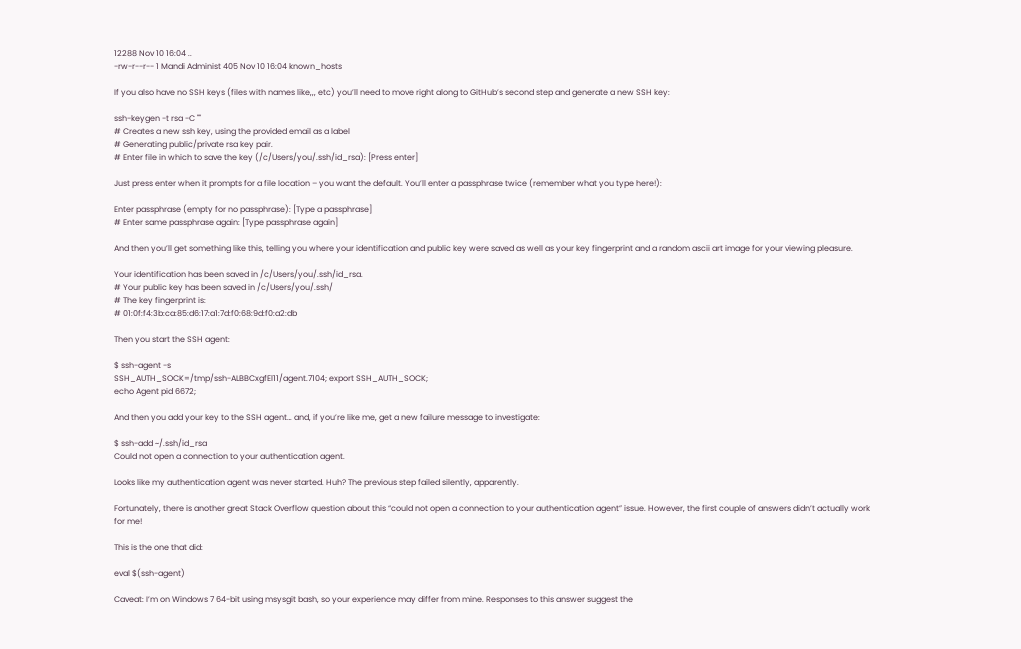12288 Nov 10 16:04 ..
-rw-r--r-- 1 Mandi Administ 405 Nov 10 16:04 known_hosts

If you also have no SSH keys (files with names like,,, etc) you’ll need to move right along to GitHub’s second step and generate a new SSH key:

ssh-keygen -t rsa -C ""
# Creates a new ssh key, using the provided email as a label
# Generating public/private rsa key pair.
# Enter file in which to save the key (/c/Users/you/.ssh/id_rsa): [Press enter]

Just press enter when it prompts for a file location – you want the default. You’ll enter a passphrase twice (remember what you type here!):

Enter passphrase (empty for no passphrase): [Type a passphrase]
# Enter same passphrase again: [Type passphrase again]

And then you’ll get something like this, telling you where your identification and public key were saved as well as your key fingerprint and a random ascii art image for your viewing pleasure.

Your identification has been saved in /c/Users/you/.ssh/id_rsa.
# Your public key has been saved in /c/Users/you/.ssh/
# The key fingerprint is:
# 01:0f:f4:3b:ca:85:d6:17:a1:7d:f0:68:9d:f0:a2:db

Then you start the SSH agent:

$ ssh-agent -s
SSH_AUTH_SOCK=/tmp/ssh-ALBBCxgfEl11/agent.7104; export SSH_AUTH_SOCK;
echo Agent pid 6672;

And then you add your key to the SSH agent… and, if you’re like me, get a new failure message to investigate:

$ ssh-add ~/.ssh/id_rsa
Could not open a connection to your authentication agent.

Looks like my authentication agent was never started. Huh? The previous step failed silently, apparently.

Fortunately, there is another great Stack Overflow question about this “could not open a connection to your authentication agent” issue. However, the first couple of answers didn’t actually work for me!

This is the one that did:

eval $(ssh-agent)

Caveat: I’m on Windows 7 64-bit using msysgit bash, so your experience may differ from mine. Responses to this answer suggest the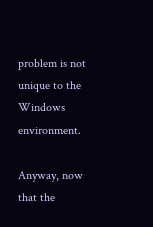problem is not unique to the Windows environment.

Anyway, now that the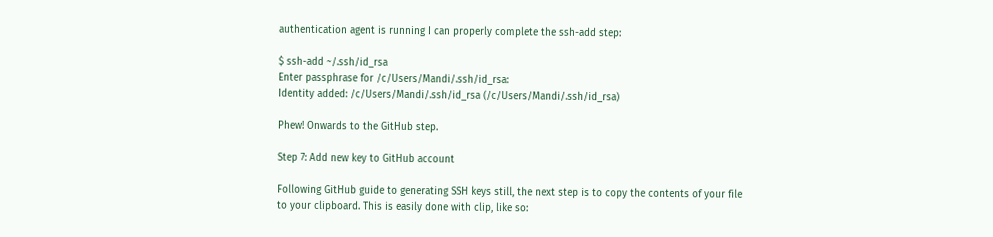authentication agent is running I can properly complete the ssh-add step:

$ ssh-add ~/.ssh/id_rsa
Enter passphrase for /c/Users/Mandi/.ssh/id_rsa:
Identity added: /c/Users/Mandi/.ssh/id_rsa (/c/Users/Mandi/.ssh/id_rsa)

Phew! Onwards to the GitHub step.

Step 7: Add new key to GitHub account

Following GitHub guide to generating SSH keys still, the next step is to copy the contents of your file to your clipboard. This is easily done with clip, like so: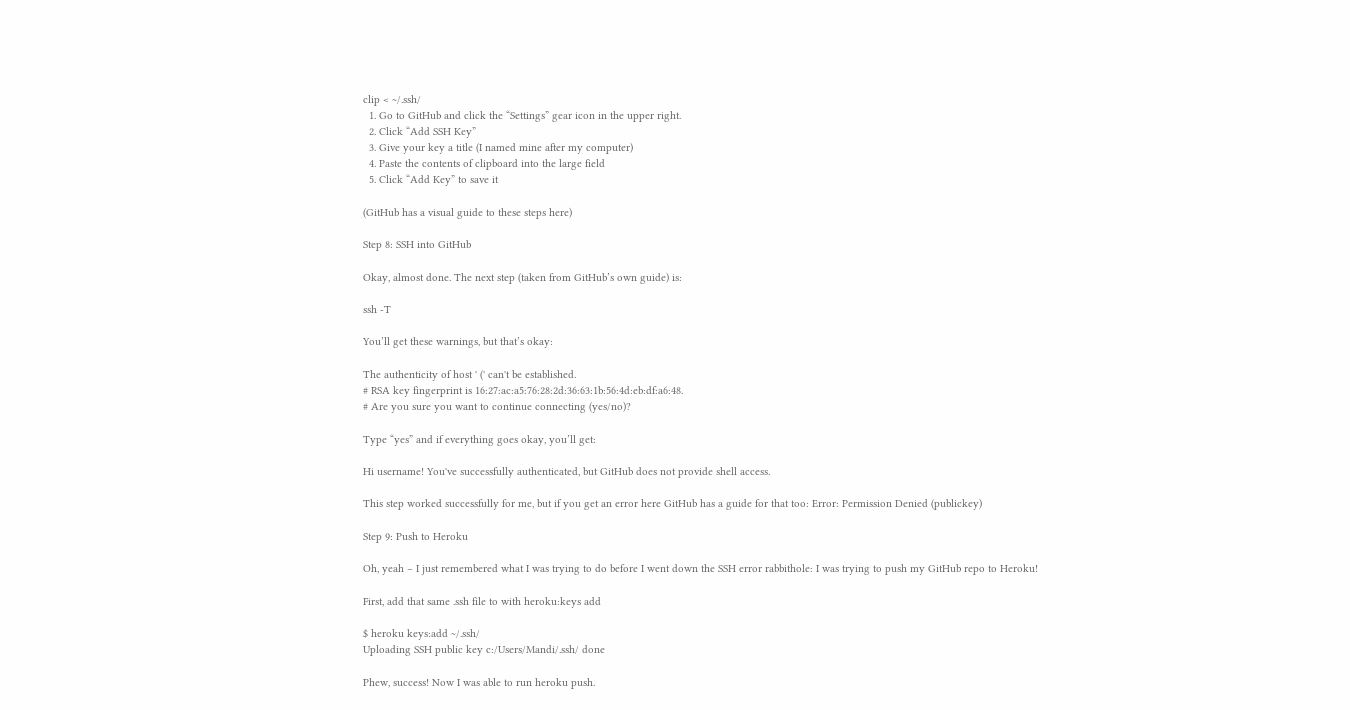clip < ~/.ssh/
  1. Go to GitHub and click the “Settings” gear icon in the upper right.
  2. Click “Add SSH Key”
  3. Give your key a title (I named mine after my computer)
  4. Paste the contents of clipboard into the large field
  5. Click “Add Key” to save it

(GitHub has a visual guide to these steps here)

Step 8: SSH into GitHub

Okay, almost done. The next step (taken from GitHub’s own guide) is:

ssh -T

You’ll get these warnings, but that’s okay:

The authenticity of host ' (' can't be established.
# RSA key fingerprint is 16:27:ac:a5:76:28:2d:36:63:1b:56:4d:eb:df:a6:48.
# Are you sure you want to continue connecting (yes/no)?

Type “yes” and if everything goes okay, you’ll get:

Hi username! You've successfully authenticated, but GitHub does not provide shell access.

This step worked successfully for me, but if you get an error here GitHub has a guide for that too: Error: Permission Denied (publickey)

Step 9: Push to Heroku

Oh, yeah – I just remembered what I was trying to do before I went down the SSH error rabbithole: I was trying to push my GitHub repo to Heroku!

First, add that same .ssh file to with heroku:keys add

$ heroku keys:add ~/.ssh/
Uploading SSH public key c:/Users/Mandi/.ssh/ done

Phew, success! Now I was able to run heroku push.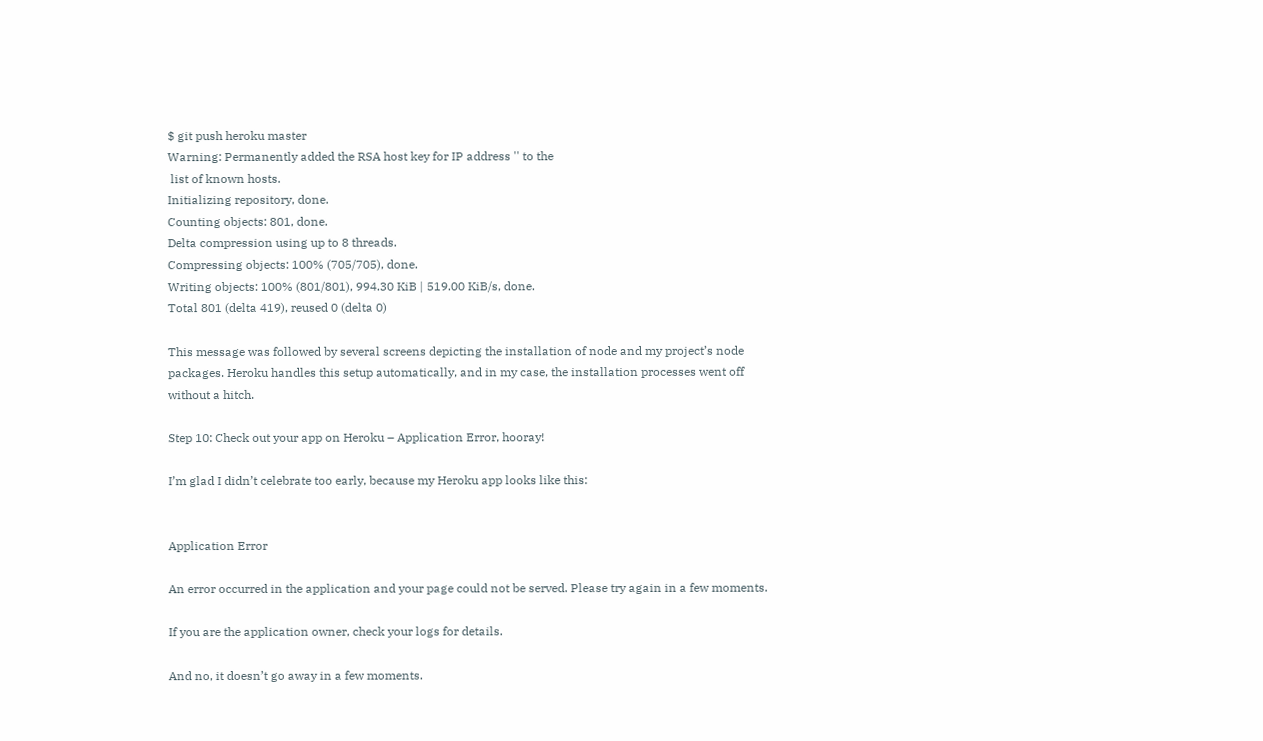$ git push heroku master
Warning: Permanently added the RSA host key for IP address '' to the
 list of known hosts.
Initializing repository, done.
Counting objects: 801, done.
Delta compression using up to 8 threads.
Compressing objects: 100% (705/705), done.
Writing objects: 100% (801/801), 994.30 KiB | 519.00 KiB/s, done.
Total 801 (delta 419), reused 0 (delta 0)

This message was followed by several screens depicting the installation of node and my project’s node packages. Heroku handles this setup automatically, and in my case, the installation processes went off without a hitch.

Step 10: Check out your app on Heroku – Application Error, hooray!

I’m glad I didn’t celebrate too early, because my Heroku app looks like this:


Application Error

An error occurred in the application and your page could not be served. Please try again in a few moments.

If you are the application owner, check your logs for details.

And no, it doesn’t go away in a few moments.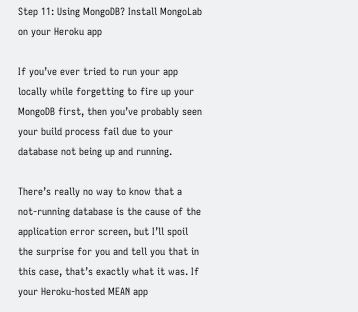Step 11: Using MongoDB? Install MongoLab on your Heroku app

If you’ve ever tried to run your app locally while forgetting to fire up your MongoDB first, then you’ve probably seen your build process fail due to your database not being up and running.

There’s really no way to know that a not-running database is the cause of the application error screen, but I’ll spoil the surprise for you and tell you that in this case, that’s exactly what it was. If your Heroku-hosted MEAN app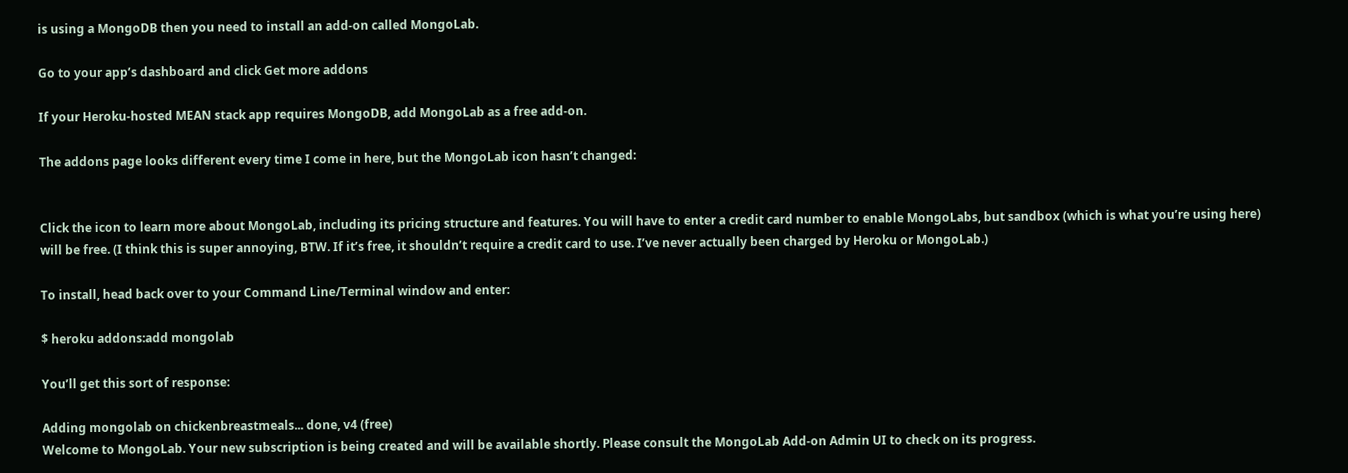is using a MongoDB then you need to install an add-on called MongoLab.

Go to your app’s dashboard and click Get more addons

If your Heroku-hosted MEAN stack app requires MongoDB, add MongoLab as a free add-on.

The addons page looks different every time I come in here, but the MongoLab icon hasn’t changed:


Click the icon to learn more about MongoLab, including its pricing structure and features. You will have to enter a credit card number to enable MongoLabs, but sandbox (which is what you’re using here) will be free. (I think this is super annoying, BTW. If it’s free, it shouldn’t require a credit card to use. I’ve never actually been charged by Heroku or MongoLab.)

To install, head back over to your Command Line/Terminal window and enter:

$ heroku addons:add mongolab

You’ll get this sort of response:

Adding mongolab on chickenbreastmeals... done, v4 (free)
Welcome to MongoLab. Your new subscription is being created and will be available shortly. Please consult the MongoLab Add-on Admin UI to check on its progress.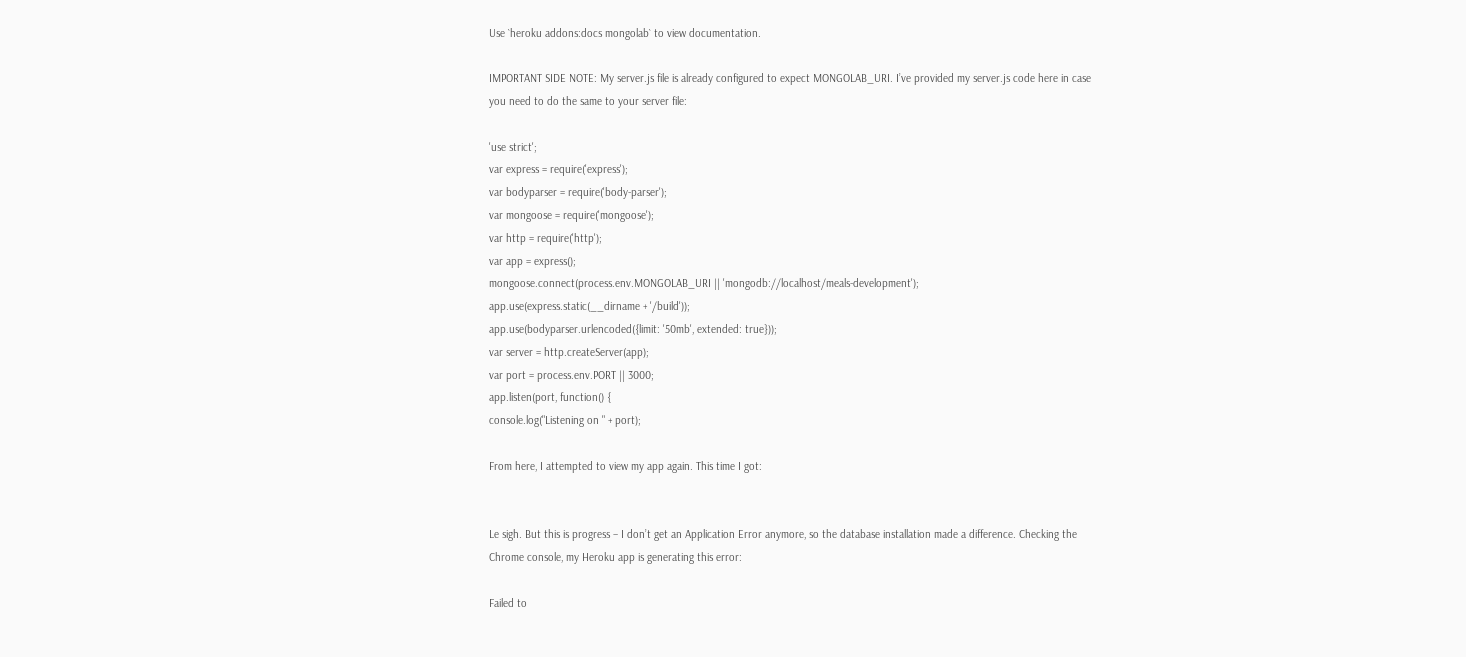Use `heroku addons:docs mongolab` to view documentation.

IMPORTANT SIDE NOTE: My server.js file is already configured to expect MONGOLAB_URI. I’ve provided my server.js code here in case you need to do the same to your server file:

'use strict';
var express = require('express');
var bodyparser = require('body-parser');
var mongoose = require('mongoose');
var http = require('http');
var app = express();
mongoose.connect(process.env.MONGOLAB_URI || 'mongodb://localhost/meals-development');
app.use(express.static(__dirname + '/build'));
app.use(bodyparser.urlencoded({limit: '50mb', extended: true}));
var server = http.createServer(app);
var port = process.env.PORT || 3000;
app.listen(port, function() {
console.log("Listening on " + port);

From here, I attempted to view my app again. This time I got:


Le sigh. But this is progress – I don’t get an Application Error anymore, so the database installation made a difference. Checking the Chrome console, my Heroku app is generating this error:

Failed to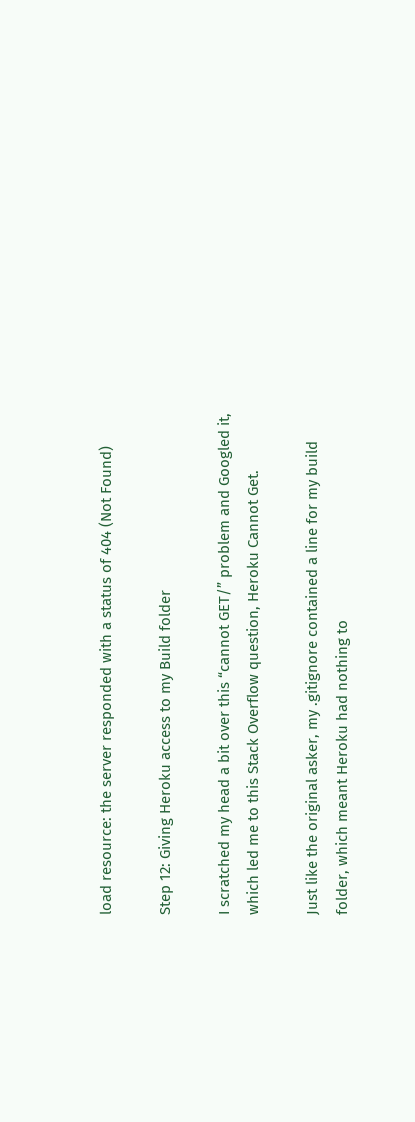load resource: the server responded with a status of 404 (Not Found)

Step 12: Giving Heroku access to my Build folder

I scratched my head a bit over this “cannot GET/” problem and Googled it, which led me to this Stack Overflow question, Heroku Cannot Get.

Just like the original asker, my .gitignore contained a line for my build folder, which meant Heroku had nothing to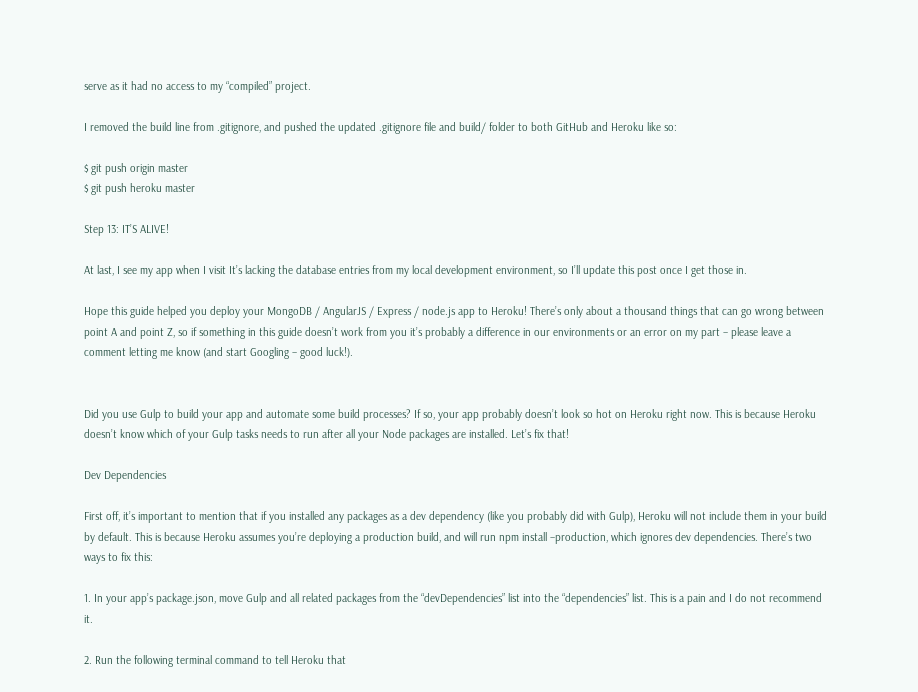serve as it had no access to my “compiled” project.

I removed the build line from .gitignore, and pushed the updated .gitignore file and build/ folder to both GitHub and Heroku like so:

$ git push origin master
$ git push heroku master

Step 13: IT’S ALIVE!

At last, I see my app when I visit It’s lacking the database entries from my local development environment, so I’ll update this post once I get those in.

Hope this guide helped you deploy your MongoDB / AngularJS / Express / node.js app to Heroku! There’s only about a thousand things that can go wrong between point A and point Z, so if something in this guide doesn’t work from you it’s probably a difference in our environments or an error on my part – please leave a comment letting me know (and start Googling – good luck!).


Did you use Gulp to build your app and automate some build processes? If so, your app probably doesn’t look so hot on Heroku right now. This is because Heroku doesn’t know which of your Gulp tasks needs to run after all your Node packages are installed. Let’s fix that!

Dev Dependencies

First off, it’s important to mention that if you installed any packages as a dev dependency (like you probably did with Gulp), Heroku will not include them in your build by default. This is because Heroku assumes you’re deploying a production build, and will run npm install –production, which ignores dev dependencies. There’s two ways to fix this:

1. In your app’s package.json, move Gulp and all related packages from the “devDependencies” list into the “dependencies” list. This is a pain and I do not recommend it.

2. Run the following terminal command to tell Heroku that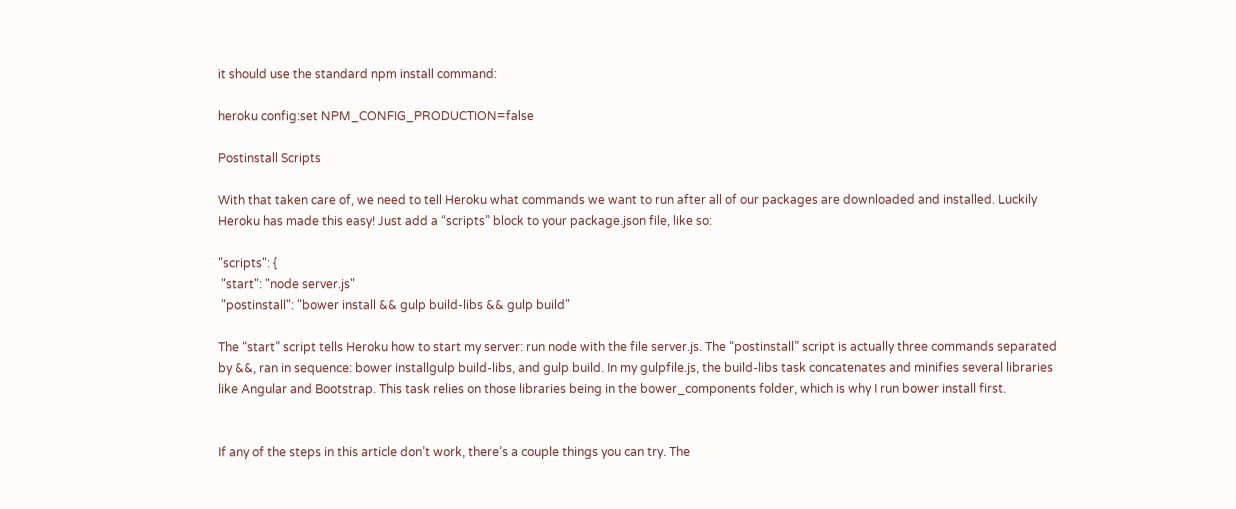it should use the standard npm install command:

heroku config:set NPM_CONFIG_PRODUCTION=false

Postinstall Scripts

With that taken care of, we need to tell Heroku what commands we want to run after all of our packages are downloaded and installed. Luckily Heroku has made this easy! Just add a “scripts” block to your package.json file, like so:

"scripts": {
 "start": "node server.js"
 "postinstall": "bower install && gulp build-libs && gulp build"

The “start” script tells Heroku how to start my server: run node with the file server.js. The “postinstall” script is actually three commands separated by &&, ran in sequence: bower installgulp build-libs, and gulp build. In my gulpfile.js, the build-libs task concatenates and minifies several libraries like Angular and Bootstrap. This task relies on those libraries being in the bower_components folder, which is why I run bower install first.


If any of the steps in this article don’t work, there’s a couple things you can try. The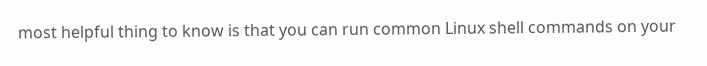most helpful thing to know is that you can run common Linux shell commands on your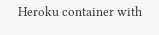Heroku container with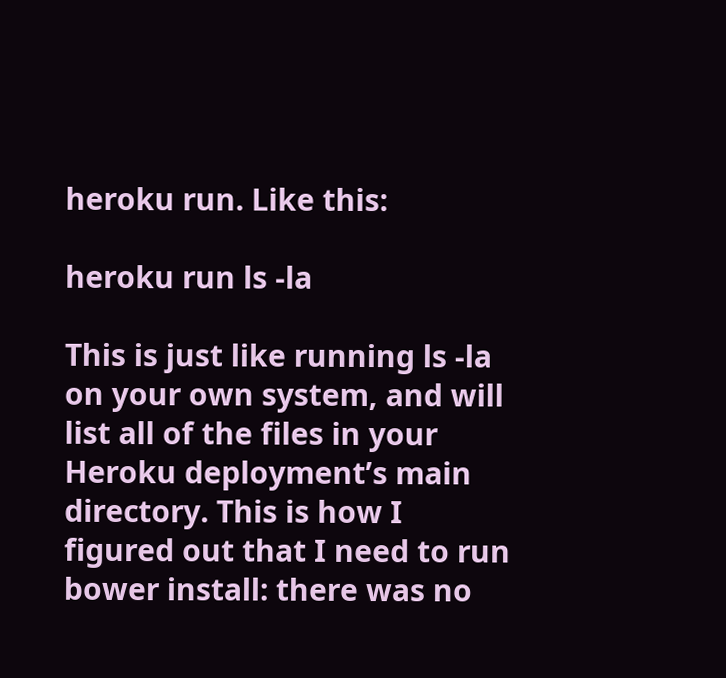heroku run. Like this:

heroku run ls -la

This is just like running ls -la on your own system, and will list all of the files in your Heroku deployment’s main directory. This is how I figured out that I need to run bower install: there was no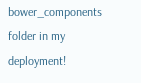bower_components folder in my deployment!